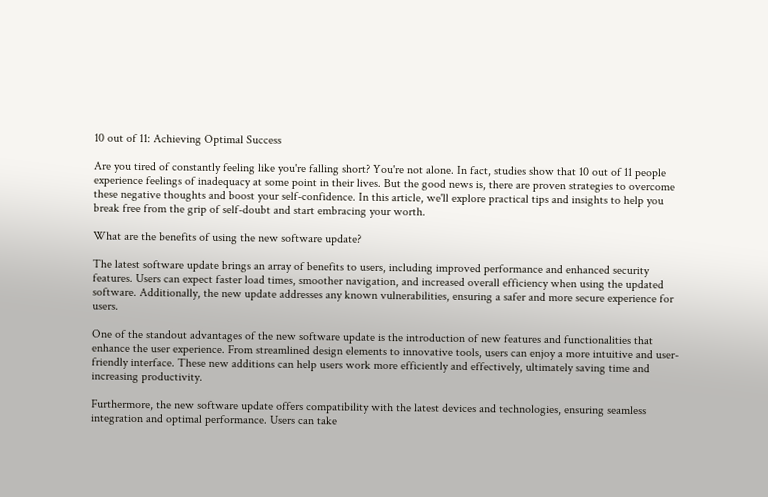10 out of 11: Achieving Optimal Success

Are you tired of constantly feeling like you're falling short? You're not alone. In fact, studies show that 10 out of 11 people experience feelings of inadequacy at some point in their lives. But the good news is, there are proven strategies to overcome these negative thoughts and boost your self-confidence. In this article, we'll explore practical tips and insights to help you break free from the grip of self-doubt and start embracing your worth.

What are the benefits of using the new software update?

The latest software update brings an array of benefits to users, including improved performance and enhanced security features. Users can expect faster load times, smoother navigation, and increased overall efficiency when using the updated software. Additionally, the new update addresses any known vulnerabilities, ensuring a safer and more secure experience for users.

One of the standout advantages of the new software update is the introduction of new features and functionalities that enhance the user experience. From streamlined design elements to innovative tools, users can enjoy a more intuitive and user-friendly interface. These new additions can help users work more efficiently and effectively, ultimately saving time and increasing productivity.

Furthermore, the new software update offers compatibility with the latest devices and technologies, ensuring seamless integration and optimal performance. Users can take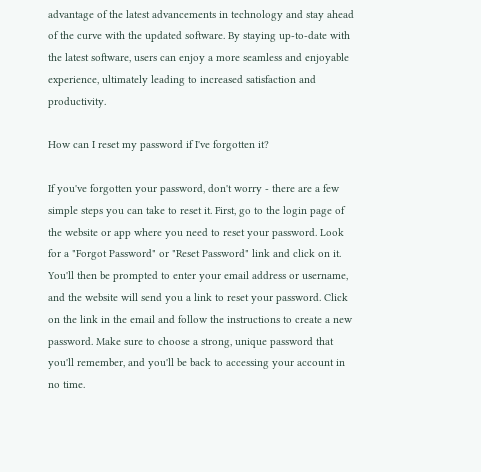advantage of the latest advancements in technology and stay ahead of the curve with the updated software. By staying up-to-date with the latest software, users can enjoy a more seamless and enjoyable experience, ultimately leading to increased satisfaction and productivity.

How can I reset my password if I've forgotten it?

If you've forgotten your password, don't worry - there are a few simple steps you can take to reset it. First, go to the login page of the website or app where you need to reset your password. Look for a "Forgot Password" or "Reset Password" link and click on it. You'll then be prompted to enter your email address or username, and the website will send you a link to reset your password. Click on the link in the email and follow the instructions to create a new password. Make sure to choose a strong, unique password that you'll remember, and you'll be back to accessing your account in no time.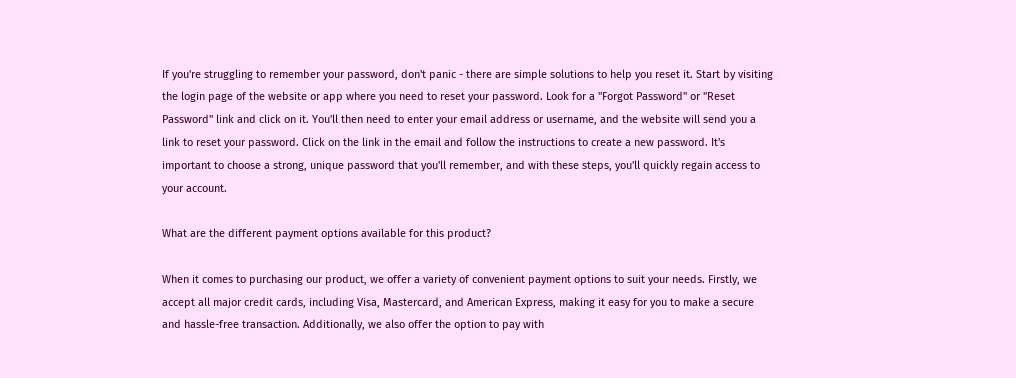If you're struggling to remember your password, don't panic - there are simple solutions to help you reset it. Start by visiting the login page of the website or app where you need to reset your password. Look for a "Forgot Password" or "Reset Password" link and click on it. You'll then need to enter your email address or username, and the website will send you a link to reset your password. Click on the link in the email and follow the instructions to create a new password. It's important to choose a strong, unique password that you'll remember, and with these steps, you'll quickly regain access to your account.

What are the different payment options available for this product?

When it comes to purchasing our product, we offer a variety of convenient payment options to suit your needs. Firstly, we accept all major credit cards, including Visa, Mastercard, and American Express, making it easy for you to make a secure and hassle-free transaction. Additionally, we also offer the option to pay with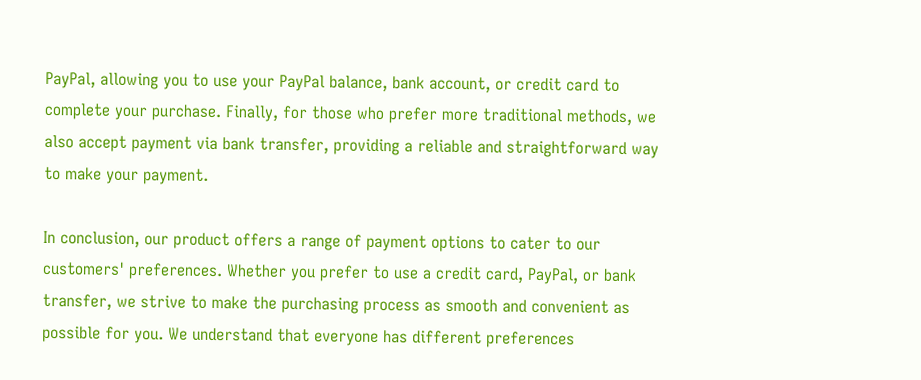PayPal, allowing you to use your PayPal balance, bank account, or credit card to complete your purchase. Finally, for those who prefer more traditional methods, we also accept payment via bank transfer, providing a reliable and straightforward way to make your payment.

In conclusion, our product offers a range of payment options to cater to our customers' preferences. Whether you prefer to use a credit card, PayPal, or bank transfer, we strive to make the purchasing process as smooth and convenient as possible for you. We understand that everyone has different preferences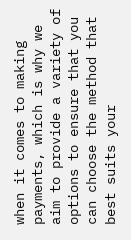when it comes to making payments, which is why we aim to provide a variety of options to ensure that you can choose the method that best suits your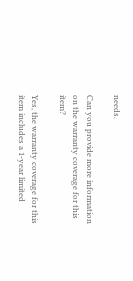needs.

Can you provide more information on the warranty coverage for this item?

Yes, the warranty coverage for this item includes a 1-year limited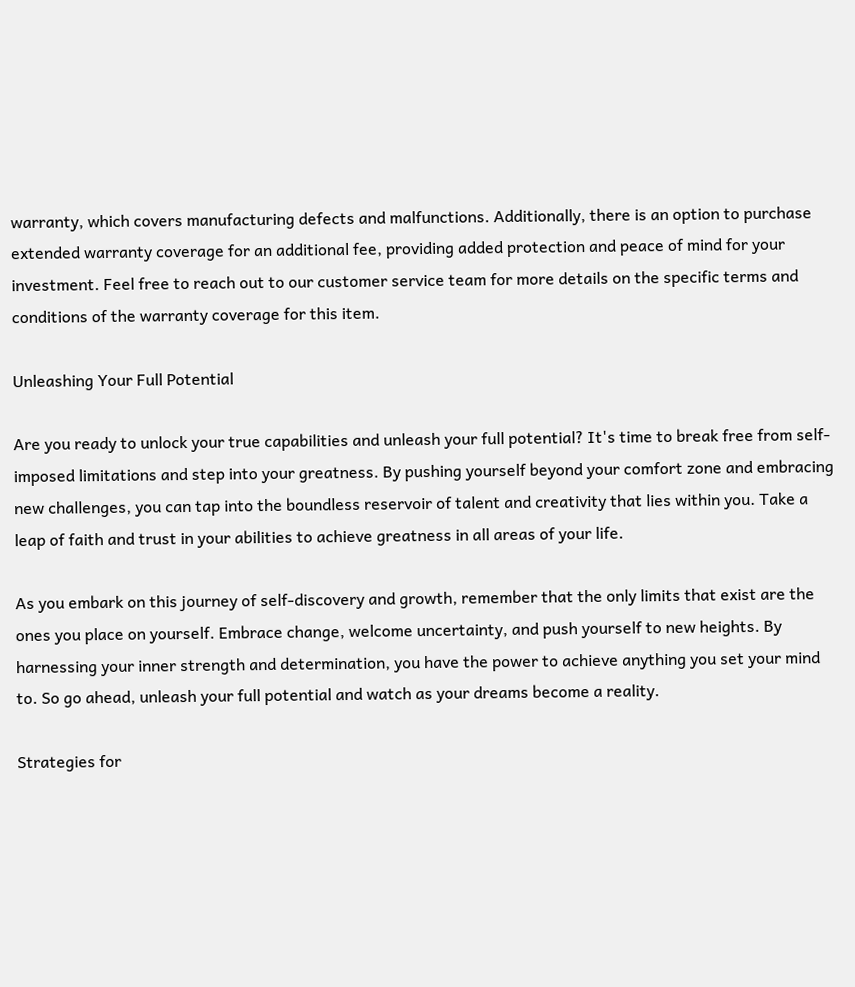warranty, which covers manufacturing defects and malfunctions. Additionally, there is an option to purchase extended warranty coverage for an additional fee, providing added protection and peace of mind for your investment. Feel free to reach out to our customer service team for more details on the specific terms and conditions of the warranty coverage for this item.

Unleashing Your Full Potential

Are you ready to unlock your true capabilities and unleash your full potential? It's time to break free from self-imposed limitations and step into your greatness. By pushing yourself beyond your comfort zone and embracing new challenges, you can tap into the boundless reservoir of talent and creativity that lies within you. Take a leap of faith and trust in your abilities to achieve greatness in all areas of your life.

As you embark on this journey of self-discovery and growth, remember that the only limits that exist are the ones you place on yourself. Embrace change, welcome uncertainty, and push yourself to new heights. By harnessing your inner strength and determination, you have the power to achieve anything you set your mind to. So go ahead, unleash your full potential and watch as your dreams become a reality.

Strategies for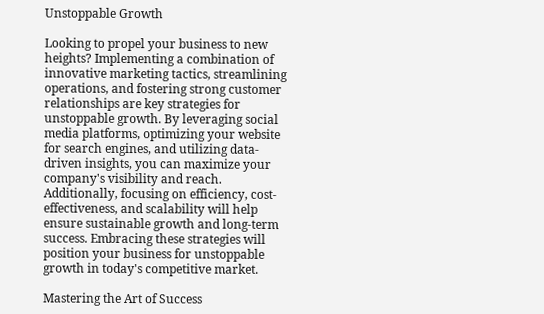Unstoppable Growth

Looking to propel your business to new heights? Implementing a combination of innovative marketing tactics, streamlining operations, and fostering strong customer relationships are key strategies for unstoppable growth. By leveraging social media platforms, optimizing your website for search engines, and utilizing data-driven insights, you can maximize your company's visibility and reach. Additionally, focusing on efficiency, cost-effectiveness, and scalability will help ensure sustainable growth and long-term success. Embracing these strategies will position your business for unstoppable growth in today's competitive market.

Mastering the Art of Success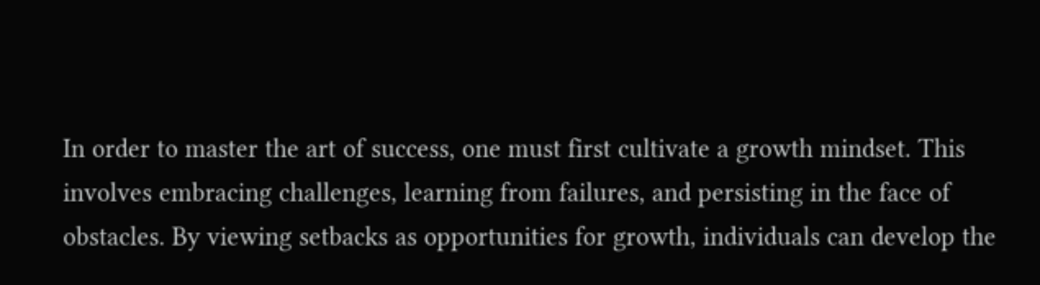In order to master the art of success, one must first cultivate a growth mindset. This involves embracing challenges, learning from failures, and persisting in the face of obstacles. By viewing setbacks as opportunities for growth, individuals can develop the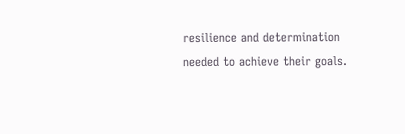resilience and determination needed to achieve their goals.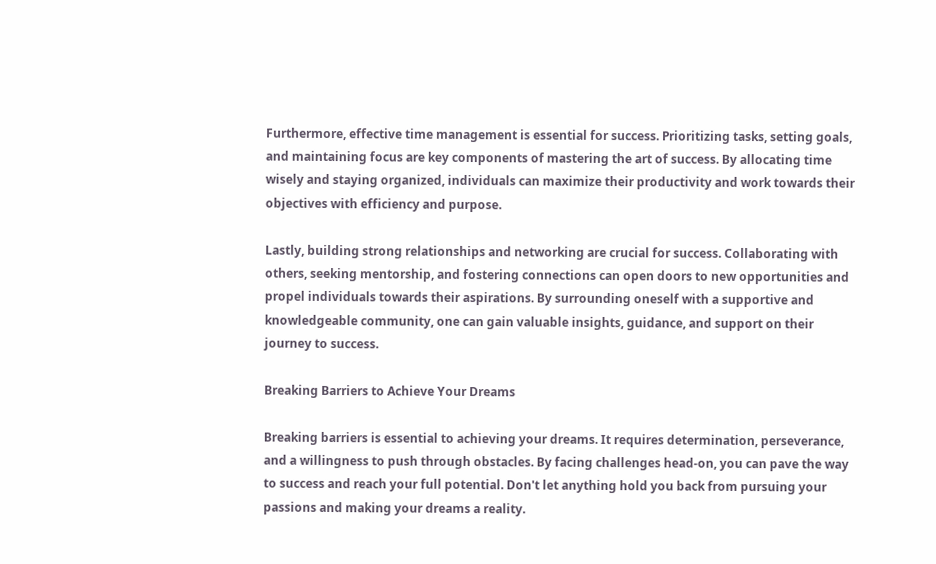Furthermore, effective time management is essential for success. Prioritizing tasks, setting goals, and maintaining focus are key components of mastering the art of success. By allocating time wisely and staying organized, individuals can maximize their productivity and work towards their objectives with efficiency and purpose.

Lastly, building strong relationships and networking are crucial for success. Collaborating with others, seeking mentorship, and fostering connections can open doors to new opportunities and propel individuals towards their aspirations. By surrounding oneself with a supportive and knowledgeable community, one can gain valuable insights, guidance, and support on their journey to success.

Breaking Barriers to Achieve Your Dreams

Breaking barriers is essential to achieving your dreams. It requires determination, perseverance, and a willingness to push through obstacles. By facing challenges head-on, you can pave the way to success and reach your full potential. Don't let anything hold you back from pursuing your passions and making your dreams a reality.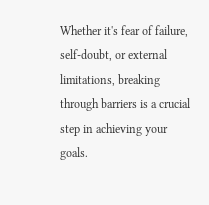Whether it's fear of failure, self-doubt, or external limitations, breaking through barriers is a crucial step in achieving your goals.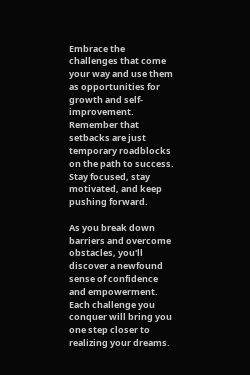Embrace the challenges that come your way and use them as opportunities for growth and self-improvement. Remember that setbacks are just temporary roadblocks on the path to success. Stay focused, stay motivated, and keep pushing forward.

As you break down barriers and overcome obstacles, you'll discover a newfound sense of confidence and empowerment. Each challenge you conquer will bring you one step closer to realizing your dreams.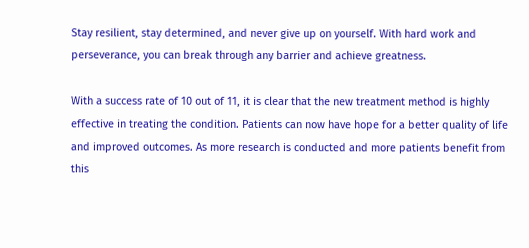Stay resilient, stay determined, and never give up on yourself. With hard work and perseverance, you can break through any barrier and achieve greatness.

With a success rate of 10 out of 11, it is clear that the new treatment method is highly effective in treating the condition. Patients can now have hope for a better quality of life and improved outcomes. As more research is conducted and more patients benefit from this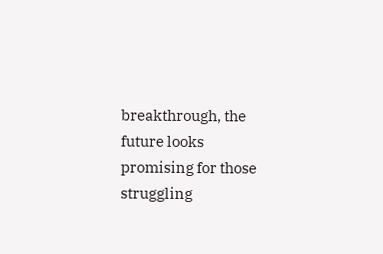breakthrough, the future looks promising for those struggling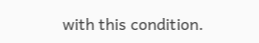with this condition.